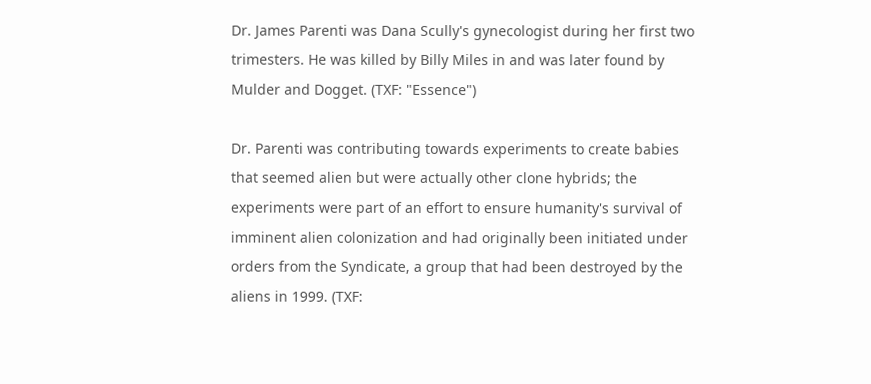Dr. James Parenti was Dana Scully's gynecologist during her first two trimesters. He was killed by Billy Miles in and was later found by Mulder and Dogget. (TXF: "Essence")

Dr. Parenti was contributing towards experiments to create babies that seemed alien but were actually other clone hybrids; the experiments were part of an effort to ensure humanity's survival of imminent alien colonization and had originally been initiated under orders from the Syndicate, a group that had been destroyed by the aliens in 1999. (TXF: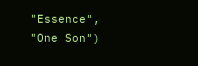"Essence", "One Son")